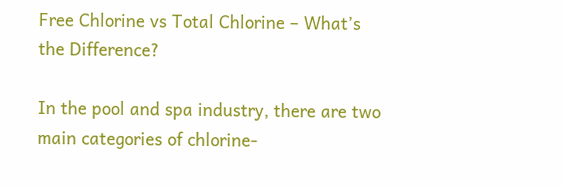Free Chlorine vs Total Chlorine – What’s the Difference?

In the pool and spa industry, there are two main categories of chlorine-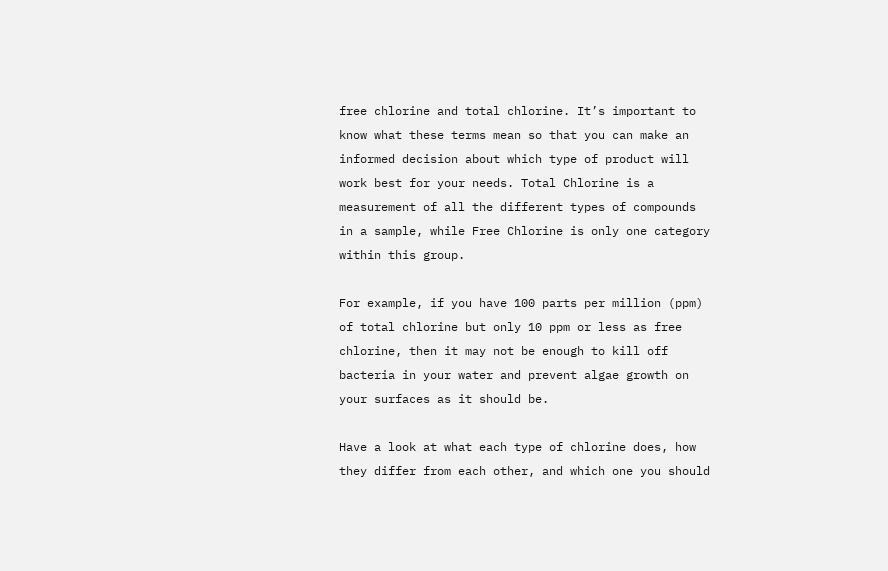free chlorine and total chlorine. It’s important to know what these terms mean so that you can make an informed decision about which type of product will work best for your needs. Total Chlorine is a measurement of all the different types of compounds in a sample, while Free Chlorine is only one category within this group.

For example, if you have 100 parts per million (ppm) of total chlorine but only 10 ppm or less as free chlorine, then it may not be enough to kill off bacteria in your water and prevent algae growth on your surfaces as it should be.

Have a look at what each type of chlorine does, how they differ from each other, and which one you should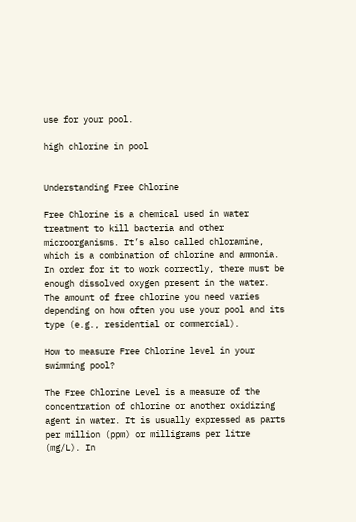use for your pool.

high chlorine in pool


Understanding Free Chlorine

Free Chlorine is a chemical used in water treatment to kill bacteria and other microorganisms. It’s also called chloramine, which is a combination of chlorine and ammonia. In order for it to work correctly, there must be enough dissolved oxygen present in the water. The amount of free chlorine you need varies depending on how often you use your pool and its type (e.g., residential or commercial).

How to measure Free Chlorine level in your swimming pool?

The Free Chlorine Level is a measure of the concentration of chlorine or another oxidizing agent in water. It is usually expressed as parts per million (ppm) or milligrams per litre (mg/L). In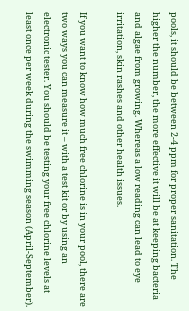pools, it should be between 2-4 ppm for proper sanitation. The higher the number, the more effective it will be at keeping bacteria and algae from growing. Whereas a low reading can lead to eye irritation, skin rashes and other health issues.

If you want to know how much free chlorine is in your pool, there are two ways you can measure it – with a test kit or by using an electronic tester. You should be testing your free chlorine levels at least once per week during the swimming season (April-September).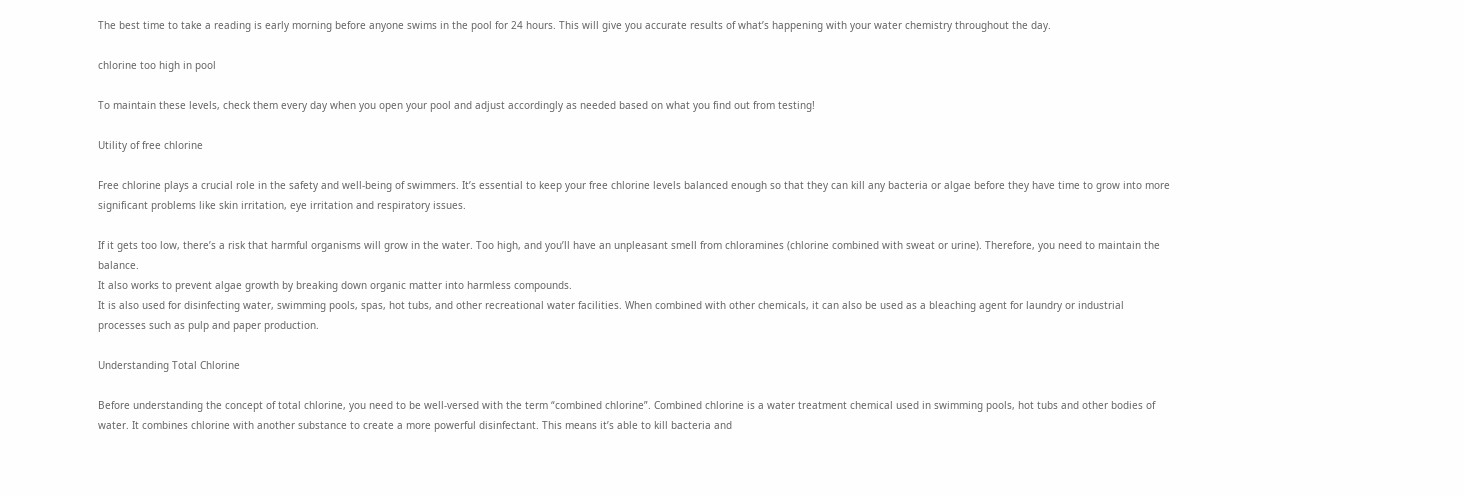The best time to take a reading is early morning before anyone swims in the pool for 24 hours. This will give you accurate results of what’s happening with your water chemistry throughout the day.

chlorine too high in pool

To maintain these levels, check them every day when you open your pool and adjust accordingly as needed based on what you find out from testing!

Utility of free chlorine

Free chlorine plays a crucial role in the safety and well-being of swimmers. It’s essential to keep your free chlorine levels balanced enough so that they can kill any bacteria or algae before they have time to grow into more significant problems like skin irritation, eye irritation and respiratory issues.

If it gets too low, there’s a risk that harmful organisms will grow in the water. Too high, and you’ll have an unpleasant smell from chloramines (chlorine combined with sweat or urine). Therefore, you need to maintain the balance.
It also works to prevent algae growth by breaking down organic matter into harmless compounds.
It is also used for disinfecting water, swimming pools, spas, hot tubs, and other recreational water facilities. When combined with other chemicals, it can also be used as a bleaching agent for laundry or industrial processes such as pulp and paper production.

Understanding Total Chlorine

Before understanding the concept of total chlorine, you need to be well-versed with the term “combined chlorine”. Combined chlorine is a water treatment chemical used in swimming pools, hot tubs and other bodies of water. It combines chlorine with another substance to create a more powerful disinfectant. This means it’s able to kill bacteria and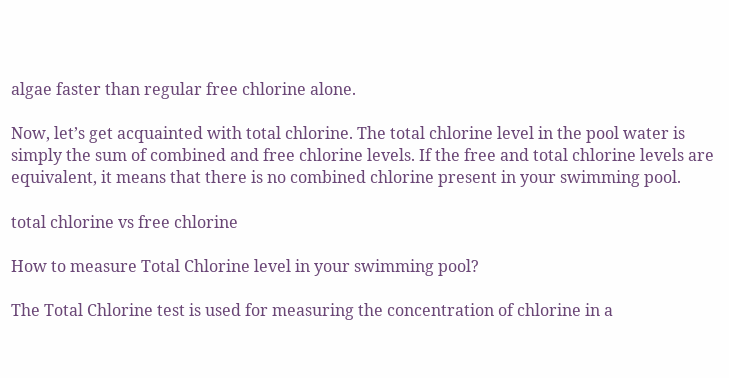algae faster than regular free chlorine alone.

Now, let’s get acquainted with total chlorine. The total chlorine level in the pool water is simply the sum of combined and free chlorine levels. If the free and total chlorine levels are equivalent, it means that there is no combined chlorine present in your swimming pool.

total chlorine vs free chlorine

How to measure Total Chlorine level in your swimming pool?

The Total Chlorine test is used for measuring the concentration of chlorine in a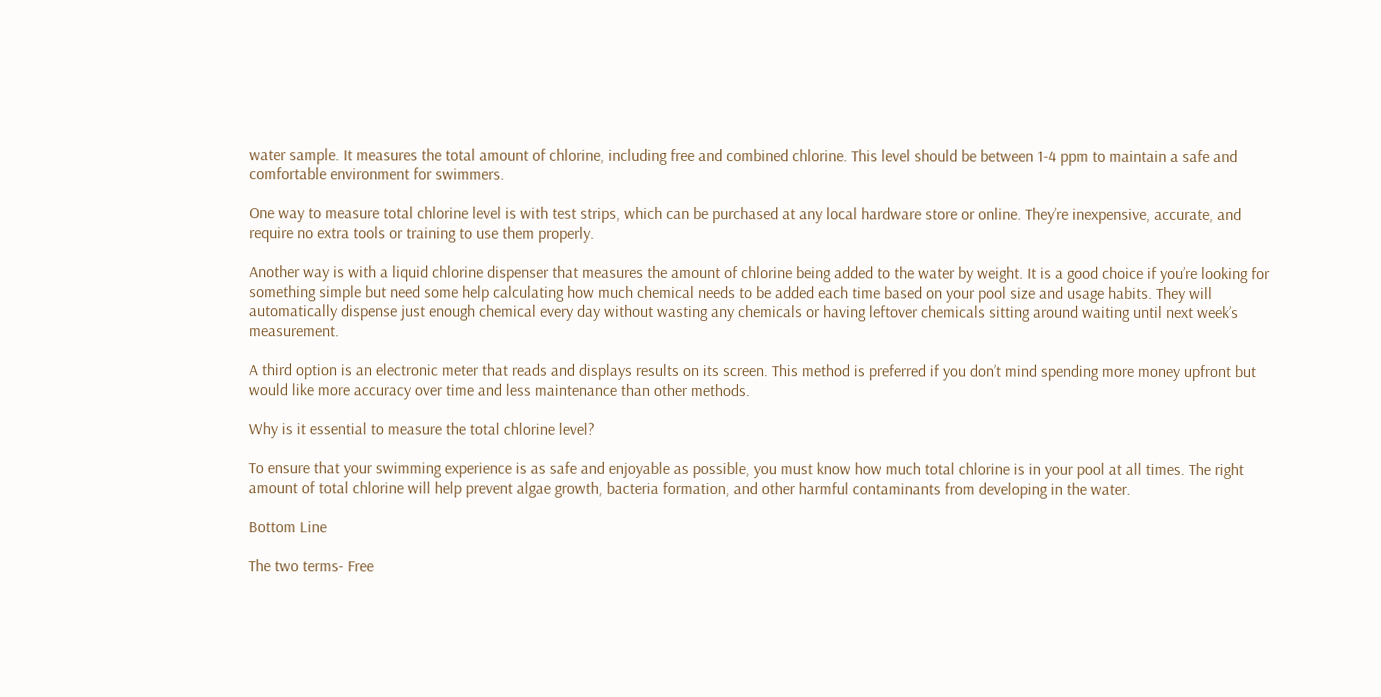water sample. It measures the total amount of chlorine, including free and combined chlorine. This level should be between 1-4 ppm to maintain a safe and comfortable environment for swimmers.

One way to measure total chlorine level is with test strips, which can be purchased at any local hardware store or online. They’re inexpensive, accurate, and require no extra tools or training to use them properly.

Another way is with a liquid chlorine dispenser that measures the amount of chlorine being added to the water by weight. It is a good choice if you’re looking for something simple but need some help calculating how much chemical needs to be added each time based on your pool size and usage habits. They will automatically dispense just enough chemical every day without wasting any chemicals or having leftover chemicals sitting around waiting until next week’s measurement.

A third option is an electronic meter that reads and displays results on its screen. This method is preferred if you don’t mind spending more money upfront but would like more accuracy over time and less maintenance than other methods.

Why is it essential to measure the total chlorine level?

To ensure that your swimming experience is as safe and enjoyable as possible, you must know how much total chlorine is in your pool at all times. The right amount of total chlorine will help prevent algae growth, bacteria formation, and other harmful contaminants from developing in the water.

Bottom Line

The two terms- Free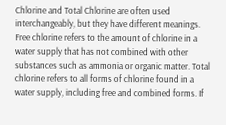Chlorine and Total Chlorine are often used interchangeably, but they have different meanings. Free chlorine refers to the amount of chlorine in a water supply that has not combined with other substances such as ammonia or organic matter. Total chlorine refers to all forms of chlorine found in a water supply, including free and combined forms. If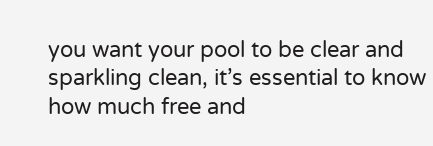you want your pool to be clear and sparkling clean, it’s essential to know how much free and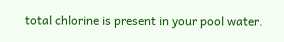total chlorine is present in your pool water.